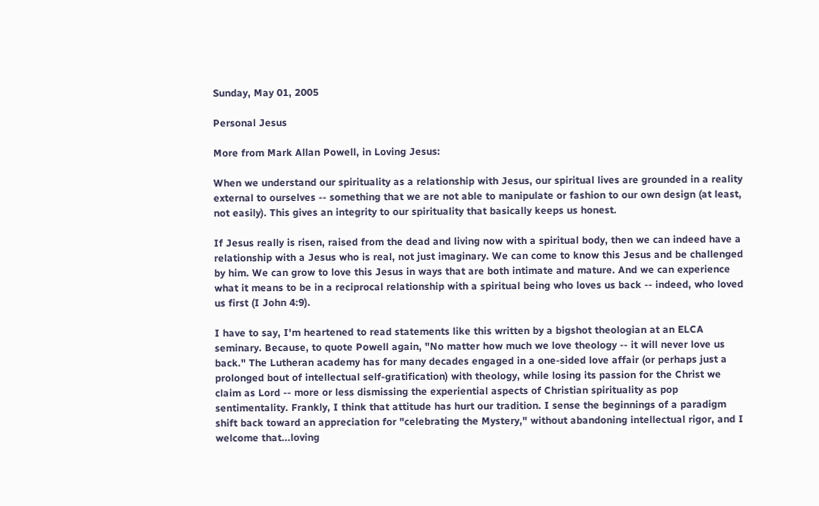Sunday, May 01, 2005

Personal Jesus

More from Mark Allan Powell, in Loving Jesus:

When we understand our spirituality as a relationship with Jesus, our spiritual lives are grounded in a reality external to ourselves -- something that we are not able to manipulate or fashion to our own design (at least, not easily). This gives an integrity to our spirituality that basically keeps us honest.

If Jesus really is risen, raised from the dead and living now with a spiritual body, then we can indeed have a relationship with a Jesus who is real, not just imaginary. We can come to know this Jesus and be challenged by him. We can grow to love this Jesus in ways that are both intimate and mature. And we can experience what it means to be in a reciprocal relationship with a spiritual being who loves us back -- indeed, who loved us first (I John 4:9).

I have to say, I'm heartened to read statements like this written by a bigshot theologian at an ELCA seminary. Because, to quote Powell again, "No matter how much we love theology -- it will never love us back." The Lutheran academy has for many decades engaged in a one-sided love affair (or perhaps just a prolonged bout of intellectual self-gratification) with theology, while losing its passion for the Christ we claim as Lord -- more or less dismissing the experiential aspects of Christian spirituality as pop sentimentality. Frankly, I think that attitude has hurt our tradition. I sense the beginnings of a paradigm shift back toward an appreciation for "celebrating the Mystery," without abandoning intellectual rigor, and I welcome that...loving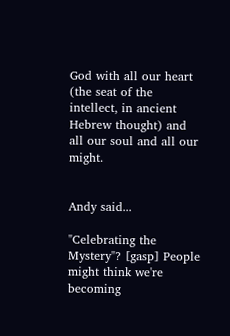God with all our heart (the seat of the intellect, in ancient Hebrew thought) and all our soul and all our might.


Andy said...

"Celebrating the Mystery"? [gasp] People might think we're becoming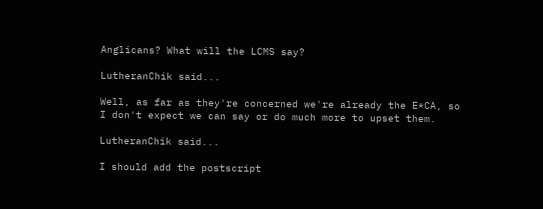Anglicans? What will the LCMS say?

LutheranChik said...

Well, as far as they're concerned we're already the E*CA, so I don't expect we can say or do much more to upset them.

LutheranChik said...

I should add the postscript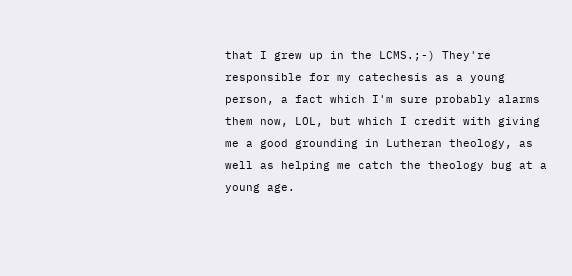that I grew up in the LCMS.;-) They're responsible for my catechesis as a young person, a fact which I'm sure probably alarms them now, LOL, but which I credit with giving me a good grounding in Lutheran theology, as well as helping me catch the theology bug at a young age.